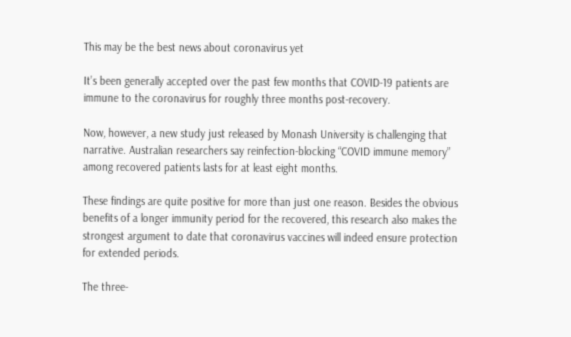This may be the best news about coronavirus yet

It’s been generally accepted over the past few months that COVID-19 patients are immune to the coronavirus for roughly three months post-recovery.

Now, however, a new study just released by Monash University is challenging that narrative. Australian researchers say reinfection-blocking “COVID immune memory” among recovered patients lasts for at least eight months.

These findings are quite positive for more than just one reason. Besides the obvious benefits of a longer immunity period for the recovered, this research also makes the strongest argument to date that coronavirus vaccines will indeed ensure protection for extended periods.

The three-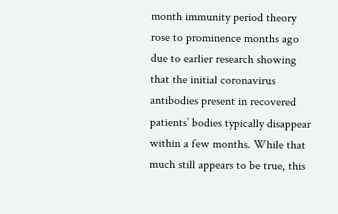month immunity period theory rose to prominence months ago due to earlier research showing that the initial coronavirus antibodies present in recovered patients’ bodies typically disappear within a few months. While that much still appears to be true, this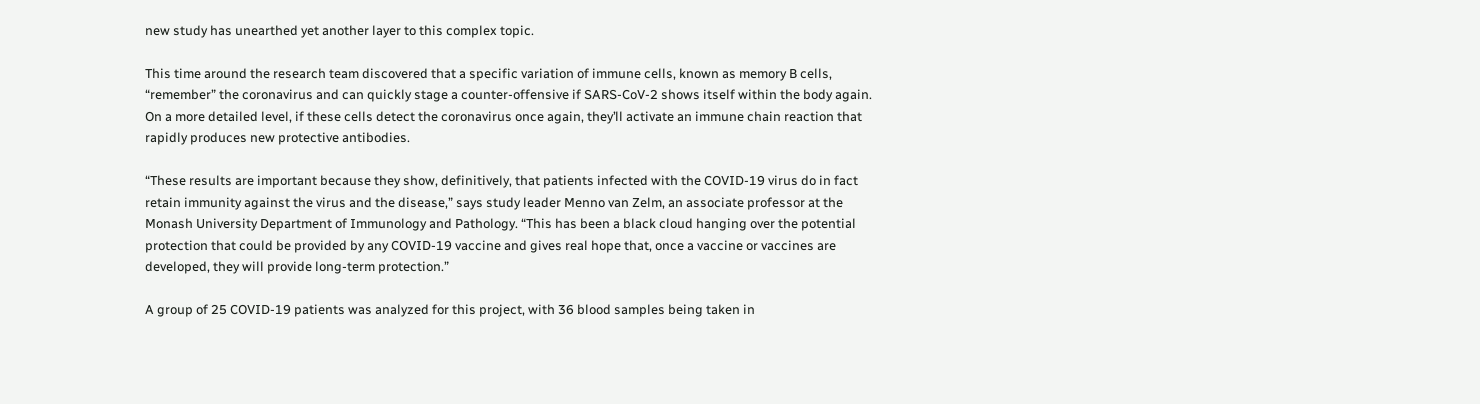new study has unearthed yet another layer to this complex topic.

This time around the research team discovered that a specific variation of immune cells, known as memory B cells, “remember” the coronavirus and can quickly stage a counter-offensive if SARS-CoV-2 shows itself within the body again. On a more detailed level, if these cells detect the coronavirus once again, they’ll activate an immune chain reaction that rapidly produces new protective antibodies.

“These results are important because they show, definitively, that patients infected with the COVID-19 virus do in fact retain immunity against the virus and the disease,” says study leader Menno van Zelm, an associate professor at the Monash University Department of Immunology and Pathology. “This has been a black cloud hanging over the potential protection that could be provided by any COVID-19 vaccine and gives real hope that, once a vaccine or vaccines are developed, they will provide long-term protection.”

A group of 25 COVID-19 patients was analyzed for this project, with 36 blood samples being taken in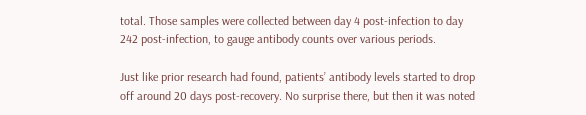total. Those samples were collected between day 4 post-infection to day 242 post-infection, to gauge antibody counts over various periods.

Just like prior research had found, patients’ antibody levels started to drop off around 20 days post-recovery. No surprise there, but then it was noted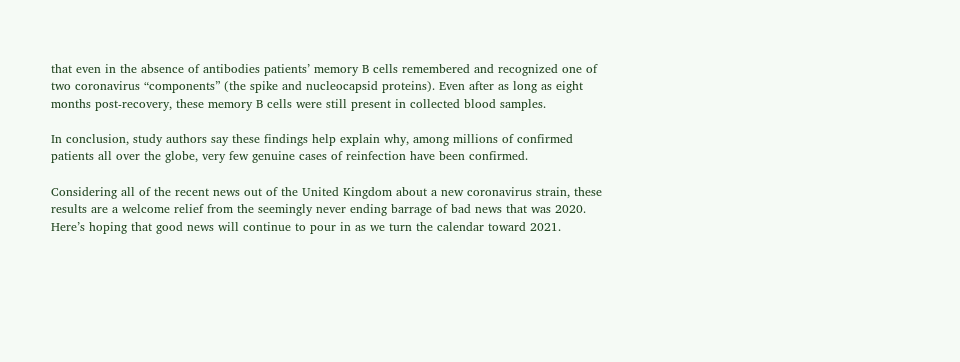that even in the absence of antibodies patients’ memory B cells remembered and recognized one of two coronavirus “components” (the spike and nucleocapsid proteins). Even after as long as eight months post-recovery, these memory B cells were still present in collected blood samples.

In conclusion, study authors say these findings help explain why, among millions of confirmed patients all over the globe, very few genuine cases of reinfection have been confirmed.

Considering all of the recent news out of the United Kingdom about a new coronavirus strain, these results are a welcome relief from the seemingly never ending barrage of bad news that was 2020. Here’s hoping that good news will continue to pour in as we turn the calendar toward 2021.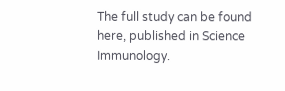The full study can be found here, published in Science Immunology.